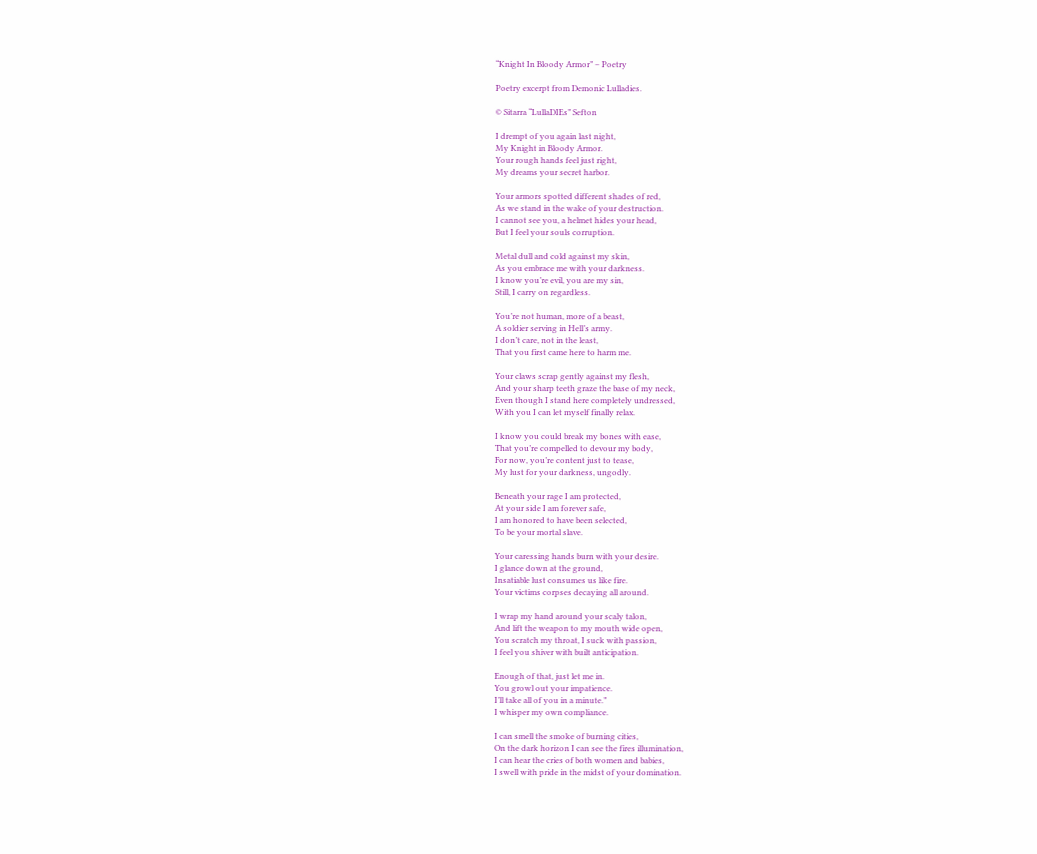“Knight In Bloody Armor” – Poetry

Poetry excerpt from Demonic Lulladies.

© Sitarra “LullaDIEs” Sefton

I drempt of you again last night,
My Knight in Bloody Armor.
Your rough hands feel just right,
My dreams your secret harbor.

Your armors spotted different shades of red,
As we stand in the wake of your destruction.
I cannot see you, a helmet hides your head,
But I feel your souls corruption.

Metal dull and cold against my skin,
As you embrace me with your darkness.
I know you’re evil, you are my sin,
Still, I carry on regardless.

You’re not human, more of a beast,
A soldier serving in Hell’s army.
I don’t care, not in the least,
That you first came here to harm me.

Your claws scrap gently against my flesh,
And your sharp teeth graze the base of my neck,
Even though I stand here completely undressed,
With you I can let myself finally relax.

I know you could break my bones with ease,
That you’re compelled to devour my body,
For now, you’re content just to tease,
My lust for your darkness, ungodly.

Beneath your rage I am protected,
At your side I am forever safe,
I am honored to have been selected,
To be your mortal slave.

Your caressing hands burn with your desire.
I glance down at the ground,
Insatiable lust consumes us like fire.
Your victims corpses decaying all around.

I wrap my hand around your scaly talon,
And lift the weapon to my mouth wide open,
You scratch my throat, I suck with passion,
I feel you shiver with built anticipation.

Enough of that, just let me in.
You growl out your impatience.
I’ll take all of you in a minute.”
I whisper my own compliance.

I can smell the smoke of burning cities,
On the dark horizon I can see the fires illumination,
I can hear the cries of both women and babies,
I swell with pride in the midst of your domination.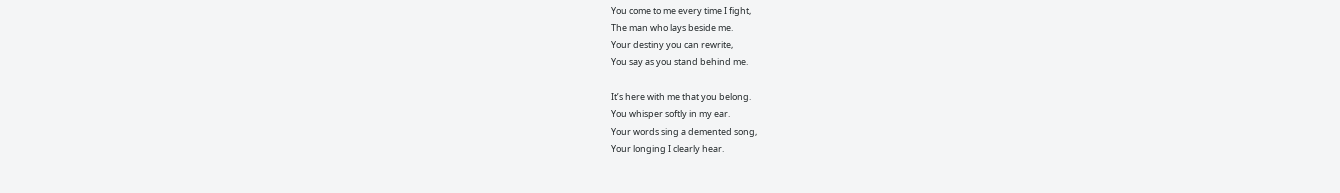You come to me every time I fight,
The man who lays beside me.
Your destiny you can rewrite,
You say as you stand behind me.

It’s here with me that you belong.
You whisper softly in my ear.
Your words sing a demented song,
Your longing I clearly hear.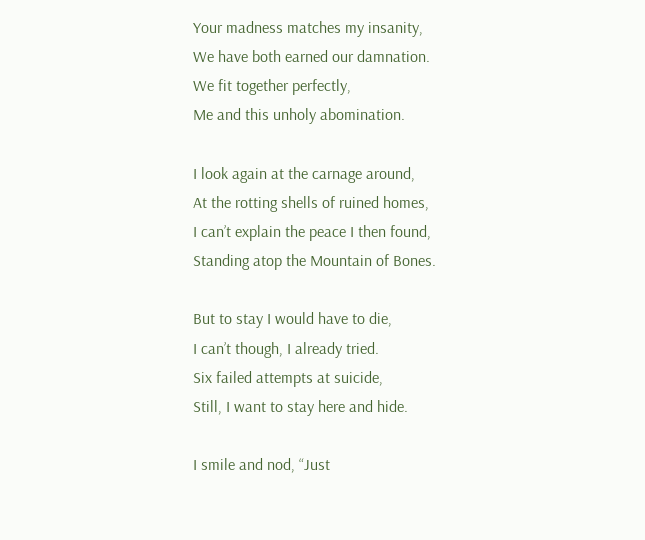Your madness matches my insanity,
We have both earned our damnation.
We fit together perfectly,
Me and this unholy abomination.

I look again at the carnage around,
At the rotting shells of ruined homes,
I can’t explain the peace I then found,
Standing atop the Mountain of Bones.

But to stay I would have to die,
I can’t though, I already tried.
Six failed attempts at suicide,
Still, I want to stay here and hide.

I smile and nod, “Just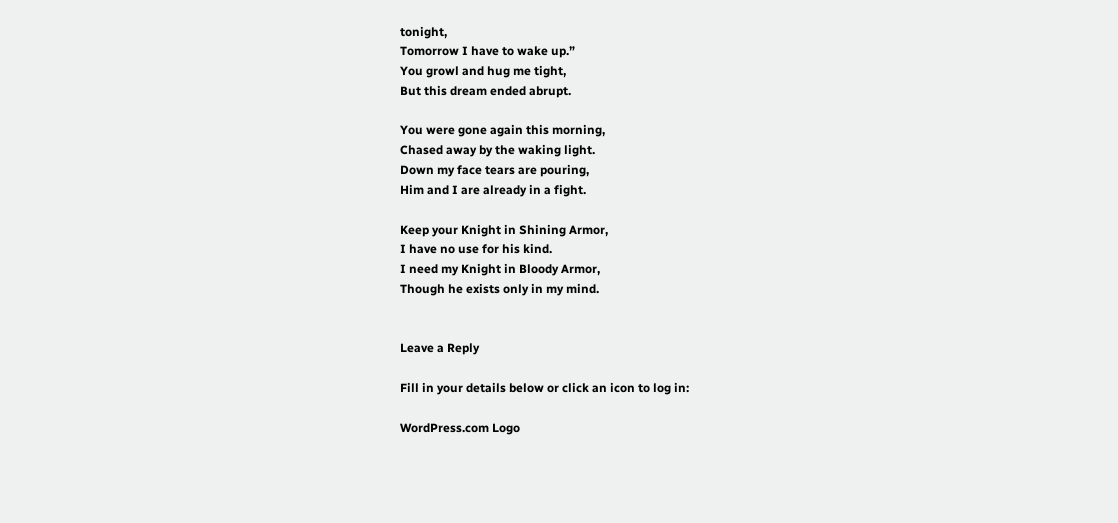tonight,
Tomorrow I have to wake up.”
You growl and hug me tight,
But this dream ended abrupt.

You were gone again this morning,
Chased away by the waking light.
Down my face tears are pouring,
Him and I are already in a fight.

Keep your Knight in Shining Armor,
I have no use for his kind.
I need my Knight in Bloody Armor,
Though he exists only in my mind.


Leave a Reply

Fill in your details below or click an icon to log in:

WordPress.com Logo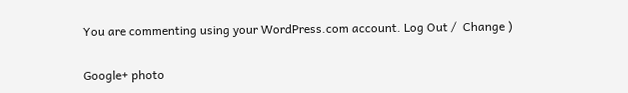You are commenting using your WordPress.com account. Log Out /  Change )

Google+ photo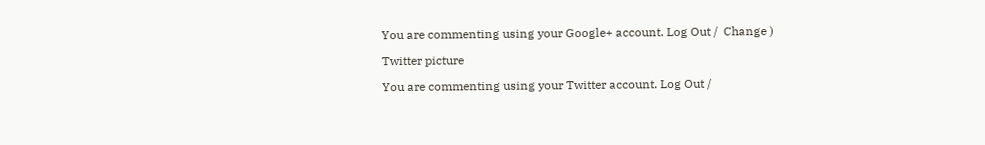You are commenting using your Google+ account. Log Out /  Change )

Twitter picture

You are commenting using your Twitter account. Log Out /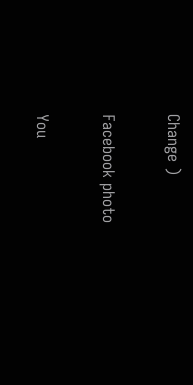Change )

Facebook photo

You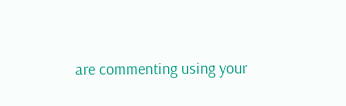are commenting using your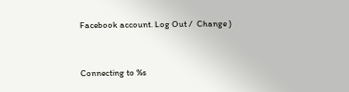Facebook account. Log Out /  Change )


Connecting to %s